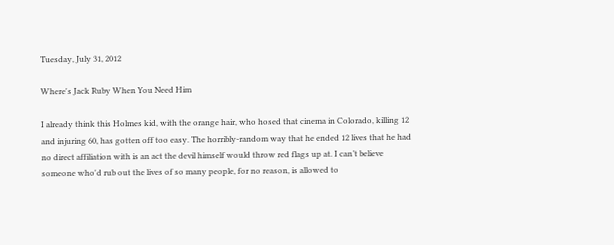Tuesday, July 31, 2012

Where's Jack Ruby When You Need Him

I already think this Holmes kid, with the orange hair, who hosed that cinema in Colorado, killing 12 and injuring 60, has gotten off too easy. The horribly-random way that he ended 12 lives that he had no direct affiliation with is an act the devil himself would throw red flags up at. I can’t believe someone who'd rub out the lives of so many people, for no reason, is allowed to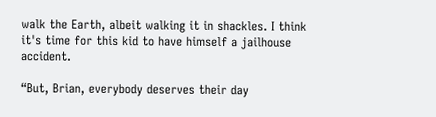walk the Earth, albeit walking it in shackles. I think it's time for this kid to have himself a jailhouse accident.

“But, Brian, everybody deserves their day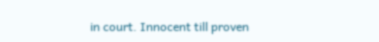in court. Innocent till proven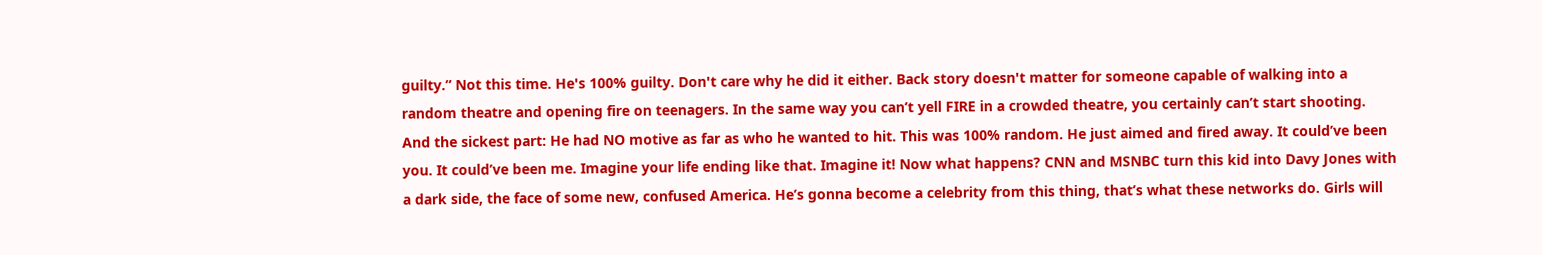guilty.” Not this time. He's 100% guilty. Don't care why he did it either. Back story doesn't matter for someone capable of walking into a random theatre and opening fire on teenagers. In the same way you can’t yell FIRE in a crowded theatre, you certainly can’t start shooting. And the sickest part: He had NO motive as far as who he wanted to hit. This was 100% random. He just aimed and fired away. It could’ve been you. It could’ve been me. Imagine your life ending like that. Imagine it! Now what happens? CNN and MSNBC turn this kid into Davy Jones with a dark side, the face of some new, confused America. He’s gonna become a celebrity from this thing, that’s what these networks do. Girls will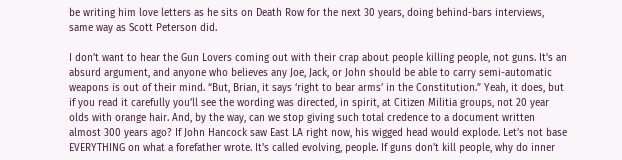be writing him love letters as he sits on Death Row for the next 30 years, doing behind-bars interviews, same way as Scott Peterson did.

I don’t want to hear the Gun Lovers coming out with their crap about people killing people, not guns. It’s an absurd argument, and anyone who believes any Joe, Jack, or John should be able to carry semi-automatic weapons is out of their mind. “But, Brian, it says ‘right to bear arms’ in the Constitution.” Yeah, it does, but if you read it carefully you’ll see the wording was directed, in spirit, at Citizen Militia groups, not 20 year olds with orange hair. And, by the way, can we stop giving such total credence to a document written almost 300 years ago? If John Hancock saw East LA right now, his wigged head would explode. Let’s not base EVERYTHING on what a forefather wrote. It's called evolving, people. If guns don't kill people, why do inner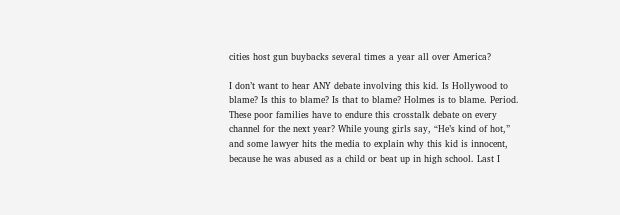cities host gun buybacks several times a year all over America?

I don’t want to hear ANY debate involving this kid. Is Hollywood to blame? Is this to blame? Is that to blame? Holmes is to blame. Period. These poor families have to endure this crosstalk debate on every channel for the next year? While young girls say, “He’s kind of hot,” and some lawyer hits the media to explain why this kid is innocent, because he was abused as a child or beat up in high school. Last I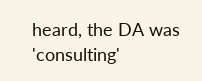heard, the DA was 'consulting'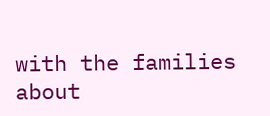with the families about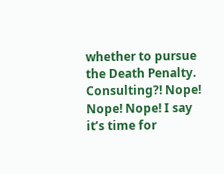whether to pursue the Death Penalty. Consulting?! Nope! Nope! Nope! I say it’s time for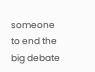someone to end the big debate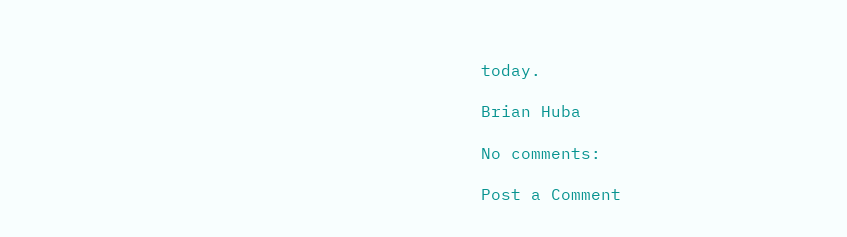today.

Brian Huba

No comments:

Post a Comment